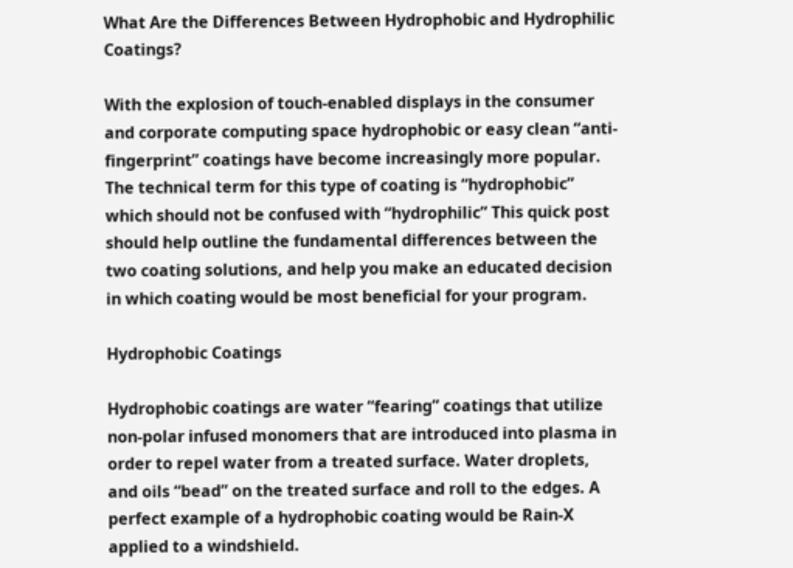What Are the Differences Between Hydrophobic and Hydrophilic Coatings?

With the explosion of touch-enabled displays in the consumer and corporate computing space hydrophobic or easy clean “anti-fingerprint” coatings have become increasingly more popular. The technical term for this type of coating is “hydrophobic” which should not be confused with “hydrophilic” This quick post should help outline the fundamental differences between the two coating solutions, and help you make an educated decision in which coating would be most beneficial for your program.

Hydrophobic Coatings

Hydrophobic coatings are water “fearing” coatings that utilize non-polar infused monomers that are introduced into plasma in order to repel water from a treated surface. Water droplets, and oils “bead” on the treated surface and roll to the edges. A perfect example of a hydrophobic coating would be Rain-X applied to a windshield.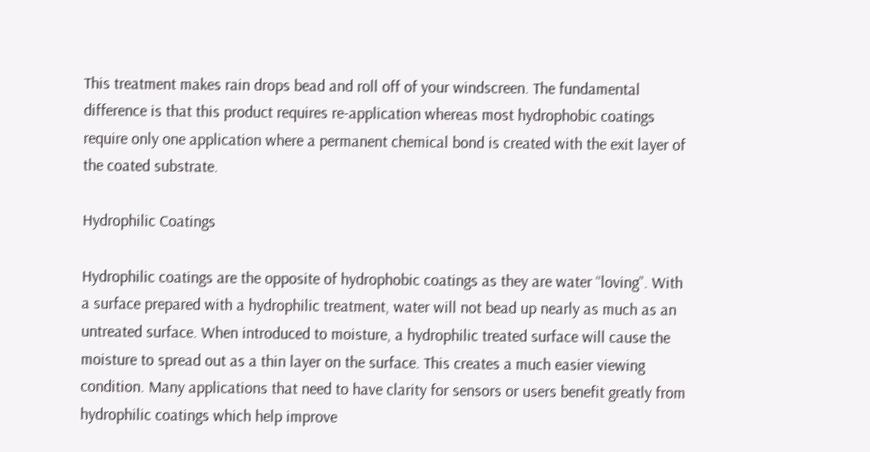This treatment makes rain drops bead and roll off of your windscreen. The fundamental difference is that this product requires re-application whereas most hydrophobic coatings require only one application where a permanent chemical bond is created with the exit layer of the coated substrate.

Hydrophilic Coatings

Hydrophilic coatings are the opposite of hydrophobic coatings as they are water “loving”. With a surface prepared with a hydrophilic treatment, water will not bead up nearly as much as an untreated surface. When introduced to moisture, a hydrophilic treated surface will cause the moisture to spread out as a thin layer on the surface. This creates a much easier viewing condition. Many applications that need to have clarity for sensors or users benefit greatly from hydrophilic coatings which help improve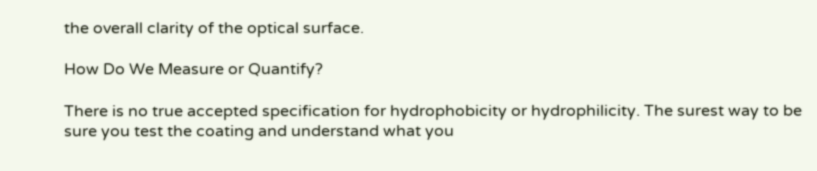the overall clarity of the optical surface.

How Do We Measure or Quantify?

There is no true accepted specification for hydrophobicity or hydrophilicity. The surest way to be sure you test the coating and understand what you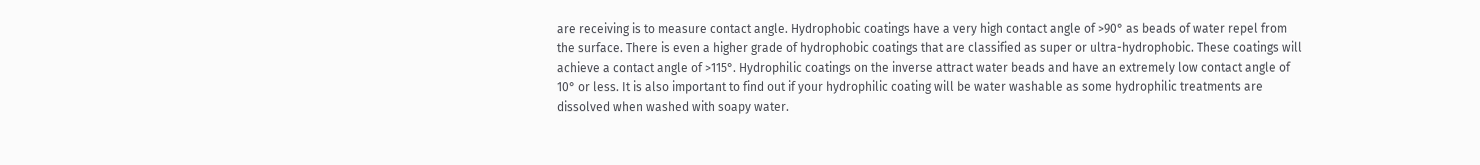are receiving is to measure contact angle. Hydrophobic coatings have a very high contact angle of >90° as beads of water repel from the surface. There is even a higher grade of hydrophobic coatings that are classified as super or ultra-hydrophobic. These coatings will achieve a contact angle of >115°. Hydrophilic coatings on the inverse attract water beads and have an extremely low contact angle of 10° or less. It is also important to find out if your hydrophilic coating will be water washable as some hydrophilic treatments are dissolved when washed with soapy water.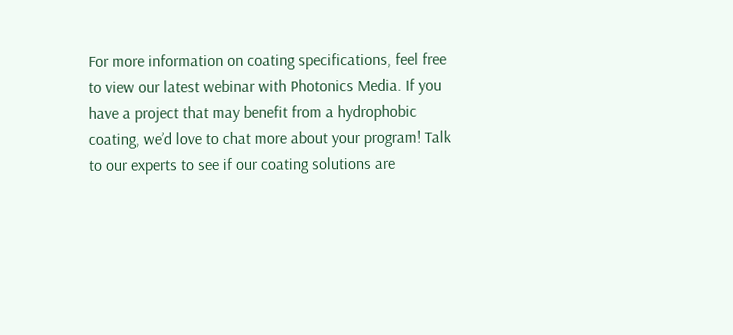For more information on coating specifications, feel free to view our latest webinar with Photonics Media. If you have a project that may benefit from a hydrophobic coating, we’d love to chat more about your program! Talk to our experts to see if our coating solutions are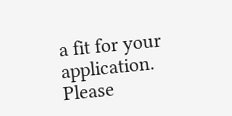a fit for your application. Please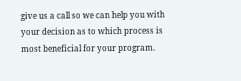give us a call so we can help you with your decision as to which process is most beneficial for your program.